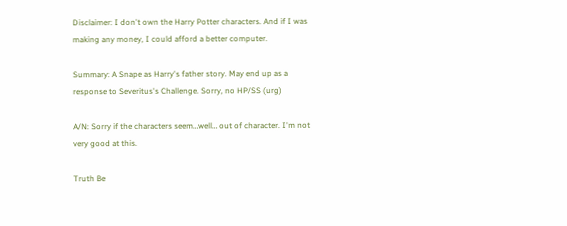Disclaimer: I don't own the Harry Potter characters. And if I was making any money, I could afford a better computer.

Summary: A Snape as Harry's father story. May end up as a response to Severitus's Challenge. Sorry, no HP/SS (urg)

A/N: Sorry if the characters seem…well… out of character. I'm not very good at this.

Truth Be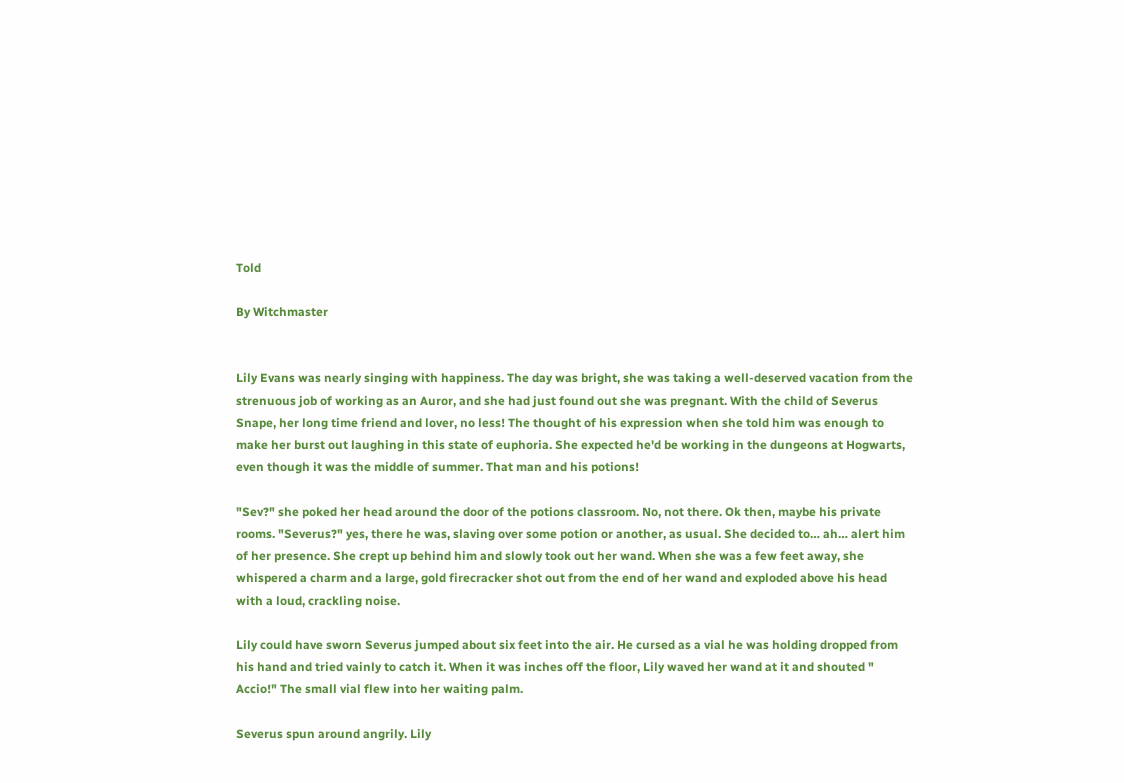Told

By Witchmaster


Lily Evans was nearly singing with happiness. The day was bright, she was taking a well-deserved vacation from the strenuous job of working as an Auror, and she had just found out she was pregnant. With the child of Severus Snape, her long time friend and lover, no less! The thought of his expression when she told him was enough to make her burst out laughing in this state of euphoria. She expected he'd be working in the dungeons at Hogwarts, even though it was the middle of summer. That man and his potions!

"Sev?" she poked her head around the door of the potions classroom. No, not there. Ok then, maybe his private rooms. "Severus?" yes, there he was, slaving over some potion or another, as usual. She decided to… ah… alert him of her presence. She crept up behind him and slowly took out her wand. When she was a few feet away, she whispered a charm and a large, gold firecracker shot out from the end of her wand and exploded above his head with a loud, crackling noise.

Lily could have sworn Severus jumped about six feet into the air. He cursed as a vial he was holding dropped from his hand and tried vainly to catch it. When it was inches off the floor, Lily waved her wand at it and shouted " Accio!" The small vial flew into her waiting palm.

Severus spun around angrily. Lily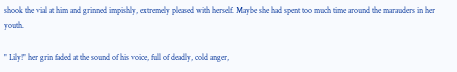shook the vial at him and grinned impishly, extremely pleased with herself. Maybe she had spent too much time around the marauders in her youth.

" Lily!" her grin faded at the sound of his voice, full of deadly, cold anger,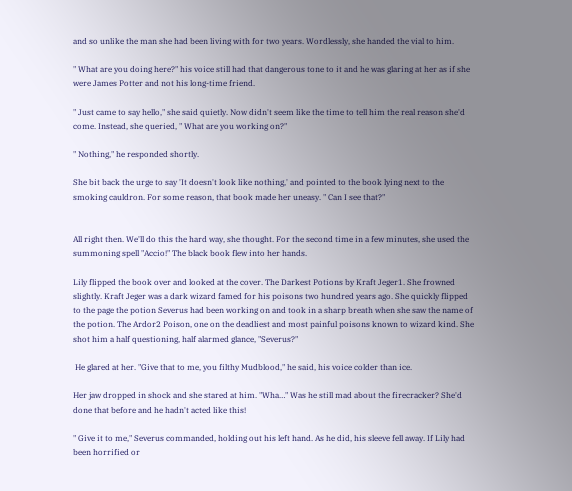and so unlike the man she had been living with for two years. Wordlessly, she handed the vial to him.

" What are you doing here?" his voice still had that dangerous tone to it and he was glaring at her as if she were James Potter and not his long-time friend.

" Just came to say hello," she said quietly. Now didn't seem like the time to tell him the real reason she'd come. Instead, she queried, " What are you working on?"

" Nothing," he responded shortly.

She bit back the urge to say 'It doesn't look like nothing,' and pointed to the book lying next to the smoking cauldron. For some reason, that book made her uneasy. " Can I see that?"


All right then. We'll do this the hard way, she thought. For the second time in a few minutes, she used the summoning spell "Accio!" The black book flew into her hands.

Lily flipped the book over and looked at the cover. The Darkest Potions by Kraft Jeger1. She frowned slightly. Kraft Jeger was a dark wizard famed for his poisons two hundred years ago. She quickly flipped to the page the potion Severus had been working on and took in a sharp breath when she saw the name of the potion. The Ardor2 Poison, one on the deadliest and most painful poisons known to wizard kind. She shot him a half questioning, half alarmed glance, "Severus?"

 He glared at her. "Give that to me, you filthy Mudblood," he said, his voice colder than ice.

Her jaw dropped in shock and she stared at him. "Wha…" Was he still mad about the firecracker? She'd done that before and he hadn't acted like this!

" Give it to me," Severus commanded, holding out his left hand. As he did, his sleeve fell away. If Lily had been horrified or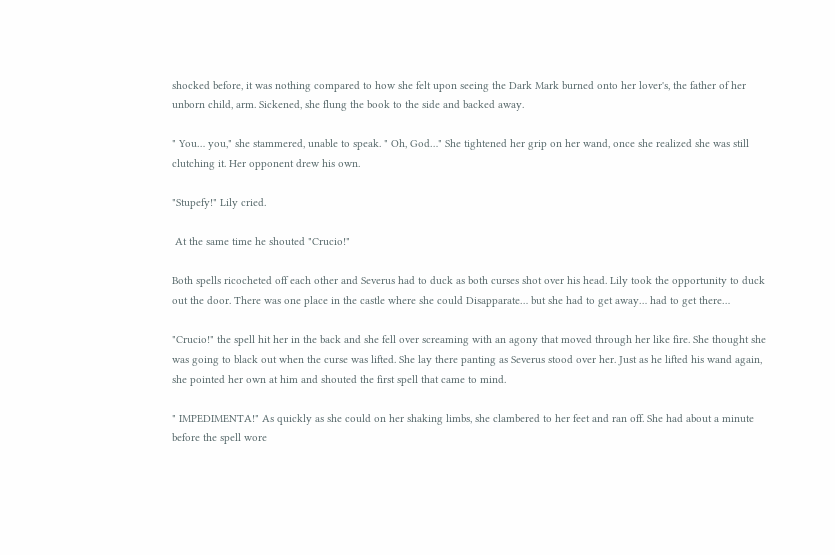shocked before, it was nothing compared to how she felt upon seeing the Dark Mark burned onto her lover's, the father of her unborn child, arm. Sickened, she flung the book to the side and backed away.

" You… you," she stammered, unable to speak. " Oh, God…" She tightened her grip on her wand, once she realized she was still clutching it. Her opponent drew his own.

"Stupefy!" Lily cried.

 At the same time he shouted "Crucio!"

Both spells ricocheted off each other and Severus had to duck as both curses shot over his head. Lily took the opportunity to duck out the door. There was one place in the castle where she could Disapparate… but she had to get away… had to get there…

"Crucio!" the spell hit her in the back and she fell over screaming with an agony that moved through her like fire. She thought she was going to black out when the curse was lifted. She lay there panting as Severus stood over her. Just as he lifted his wand again, she pointed her own at him and shouted the first spell that came to mind.

" IMPEDIMENTA!" As quickly as she could on her shaking limbs, she clambered to her feet and ran off. She had about a minute before the spell wore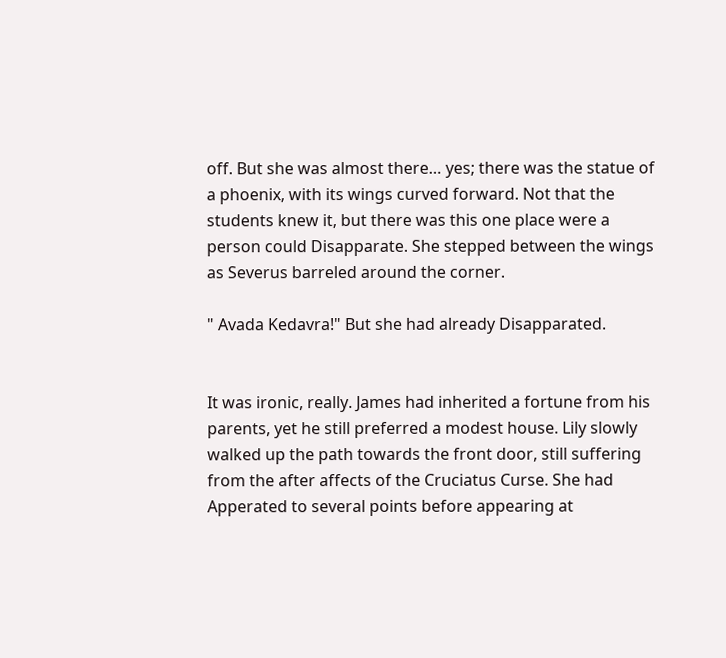off. But she was almost there… yes; there was the statue of a phoenix, with its wings curved forward. Not that the students knew it, but there was this one place were a person could Disapparate. She stepped between the wings as Severus barreled around the corner.

" Avada Kedavra!" But she had already Disapparated.


It was ironic, really. James had inherited a fortune from his parents, yet he still preferred a modest house. Lily slowly walked up the path towards the front door, still suffering from the after affects of the Cruciatus Curse. She had Apperated to several points before appearing at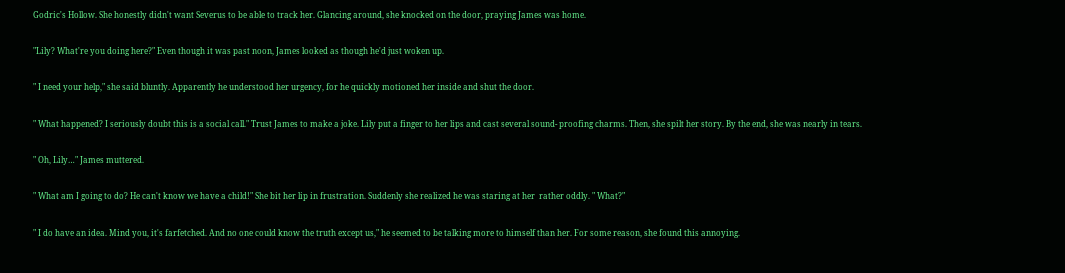Godric's Hollow. She honestly didn't want Severus to be able to track her. Glancing around, she knocked on the door, praying James was home.

"Lily? What're you doing here?" Even though it was past noon, James looked as though he'd just woken up.

" I need your help," she said bluntly. Apparently he understood her urgency, for he quickly motioned her inside and shut the door.

" What happened? I seriously doubt this is a social call." Trust James to make a joke. Lily put a finger to her lips and cast several sound- proofing charms. Then, she spilt her story. By the end, she was nearly in tears.

" Oh, Lily…" James muttered.

" What am I going to do? He can't know we have a child!" She bit her lip in frustration. Suddenly she realized he was staring at her  rather oddly. " What?"

" I do have an idea. Mind you, it's farfetched. And no one could know the truth except us," he seemed to be talking more to himself than her. For some reason, she found this annoying.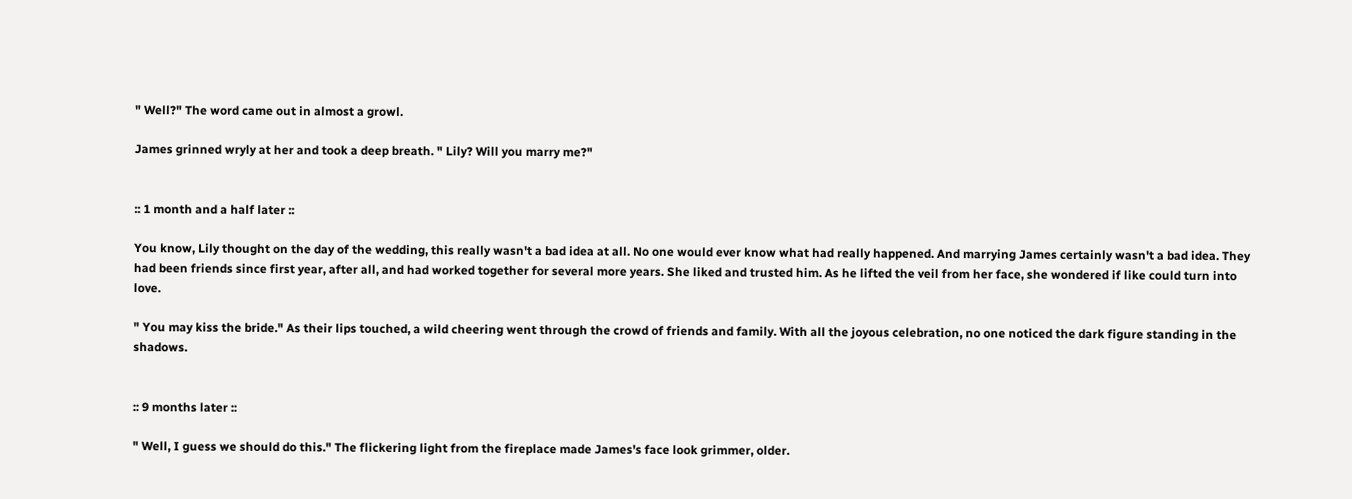" Well?" The word came out in almost a growl.

James grinned wryly at her and took a deep breath. " Lily? Will you marry me?"


:: 1 month and a half later ::

You know, Lily thought on the day of the wedding, this really wasn't a bad idea at all. No one would ever know what had really happened. And marrying James certainly wasn't a bad idea. They had been friends since first year, after all, and had worked together for several more years. She liked and trusted him. As he lifted the veil from her face, she wondered if like could turn into love.

" You may kiss the bride." As their lips touched, a wild cheering went through the crowd of friends and family. With all the joyous celebration, no one noticed the dark figure standing in the shadows.


:: 9 months later ::

" Well, I guess we should do this." The flickering light from the fireplace made James's face look grimmer, older.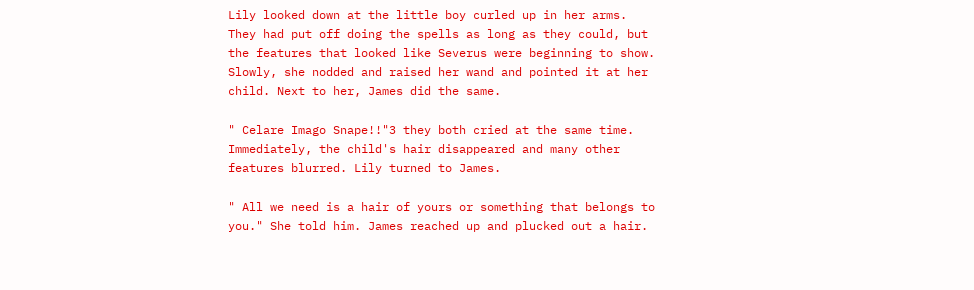Lily looked down at the little boy curled up in her arms. They had put off doing the spells as long as they could, but the features that looked like Severus were beginning to show. Slowly, she nodded and raised her wand and pointed it at her child. Next to her, James did the same.

" Celare Imago Snape!!"3 they both cried at the same time. Immediately, the child's hair disappeared and many other features blurred. Lily turned to James.

" All we need is a hair of yours or something that belongs to you." She told him. James reached up and plucked out a hair.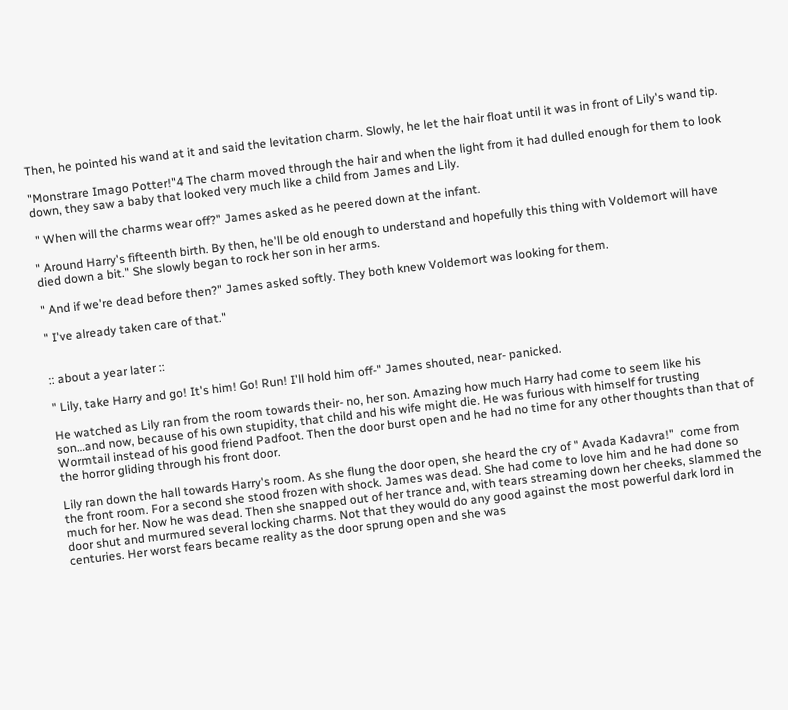Then, he pointed his wand at it and said the levitation charm. Slowly, he let the hair float until it was in front of Lily's wand tip.

"Monstrare Imago Potter!"4 The charm moved through the hair and when the light from it had dulled enough for them to look down, they saw a baby that looked very much like a child from James and Lily.

 " When will the charms wear off?" James asked as he peered down at the infant.

" Around Harry's fifteenth birth. By then, he'll be old enough to understand and hopefully this thing with Voldemort will have died down a bit." She slowly began to rock her son in her arms.

" And if we're dead before then?" James asked softly. They both knew Voldemort was looking for them.

" I've already taken care of that."


:: about a year later ::

" Lily, take Harry and go! It's him! Go! Run! I'll hold him off-" James shouted, near- panicked.

He watched as Lily ran from the room towards their- no, her son. Amazing how much Harry had come to seem like his son…and now, because of his own stupidity, that child and his wife might die. He was furious with himself for trusting Wormtail instead of his good friend Padfoot. Then the door burst open and he had no time for any other thoughts than that of the horror gliding through his front door.

Lily ran down the hall towards Harry's room. As she flung the door open, she heard the cry of " Avada Kadavra!"  come from the front room. For a second she stood frozen with shock. James was dead. She had come to love him and he had done so much for her. Now he was dead. Then she snapped out of her trance and, with tears streaming down her cheeks, slammed the door shut and murmured several locking charms. Not that they would do any good against the most powerful dark lord in centuries. Her worst fears became reality as the door sprung open and she was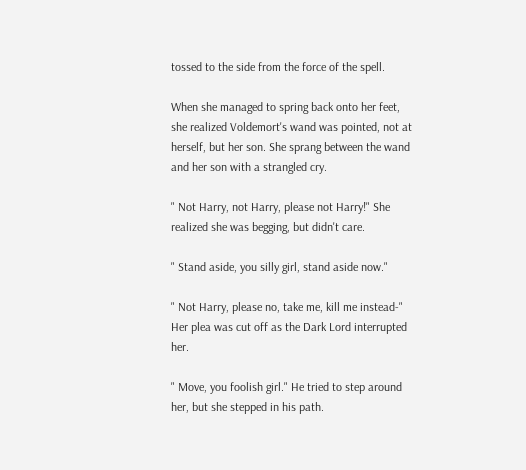tossed to the side from the force of the spell.

When she managed to spring back onto her feet, she realized Voldemort's wand was pointed, not at herself, but her son. She sprang between the wand and her son with a strangled cry.

" Not Harry, not Harry, please not Harry!" She realized she was begging, but didn't care.

" Stand aside, you silly girl, stand aside now."

" Not Harry, please no, take me, kill me instead-" Her plea was cut off as the Dark Lord interrupted her.

" Move, you foolish girl." He tried to step around her, but she stepped in his path.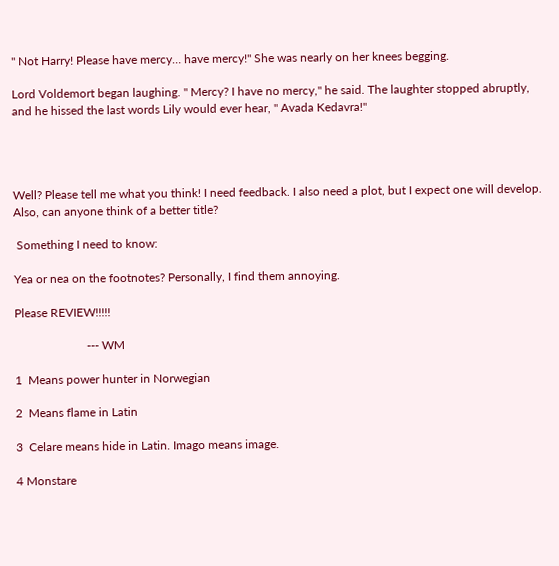" Not Harry! Please have mercy… have mercy!" She was nearly on her knees begging.

Lord Voldemort began laughing. " Mercy? I have no mercy," he said. The laughter stopped abruptly, and he hissed the last words Lily would ever hear, " Avada Kedavra!"




Well? Please tell me what you think! I need feedback. I also need a plot, but I expect one will develop. Also, can anyone think of a better title?

 Something I need to know:

Yea or nea on the footnotes? Personally, I find them annoying.

Please REVIEW!!!!!

                        --- WM

1  Means power hunter in Norwegian

2  Means flame in Latin

3  Celare means hide in Latin. Imago means image.

4 Monstare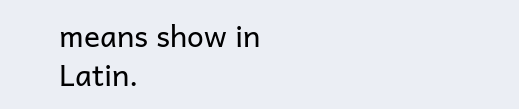means show in Latin.